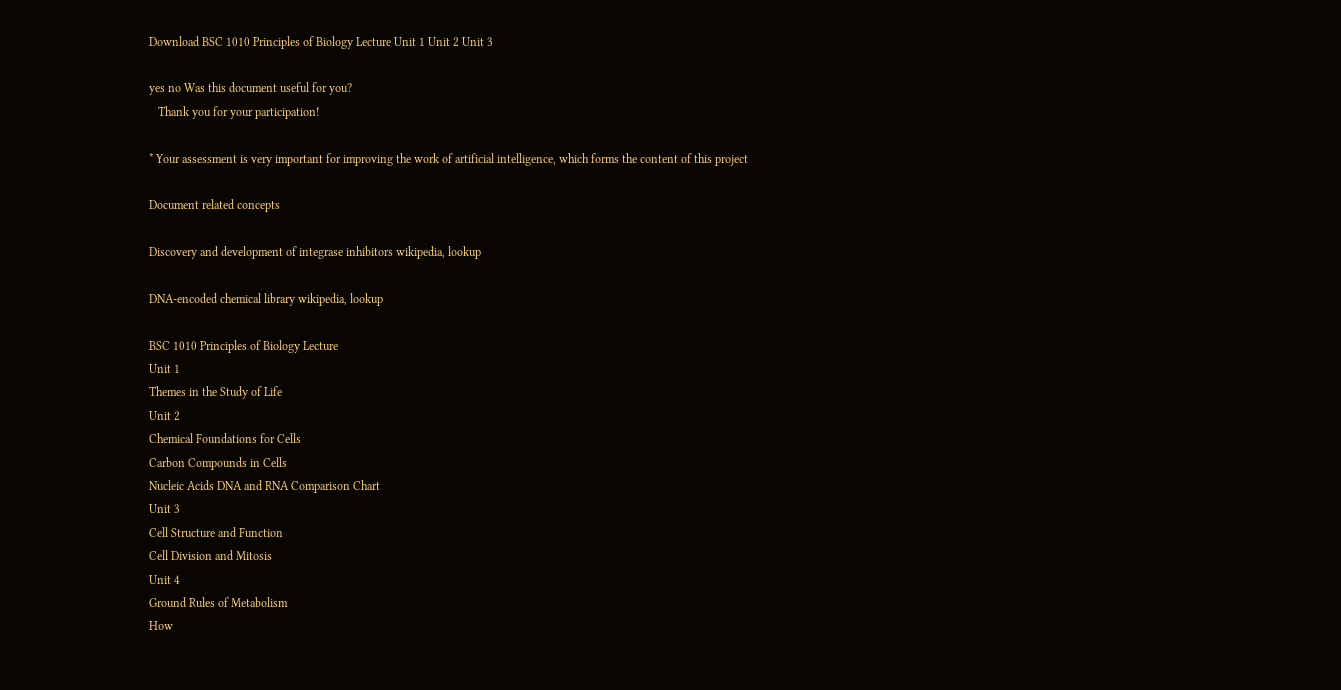Download BSC 1010 Principles of Biology Lecture Unit 1 Unit 2 Unit 3

yes no Was this document useful for you?
   Thank you for your participation!

* Your assessment is very important for improving the work of artificial intelligence, which forms the content of this project

Document related concepts

Discovery and development of integrase inhibitors wikipedia, lookup

DNA-encoded chemical library wikipedia, lookup

BSC 1010 Principles of Biology Lecture
Unit 1
Themes in the Study of Life
Unit 2
Chemical Foundations for Cells
Carbon Compounds in Cells
Nucleic Acids DNA and RNA Comparison Chart
Unit 3
Cell Structure and Function
Cell Division and Mitosis
Unit 4
Ground Rules of Metabolism
How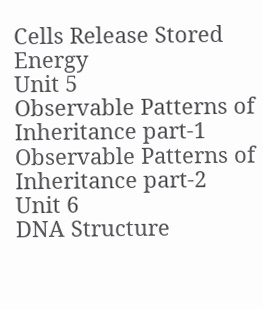Cells Release Stored Energy
Unit 5
Observable Patterns of Inheritance part-1
Observable Patterns of Inheritance part-2
Unit 6
DNA Structure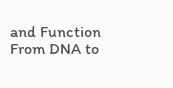and Function
From DNA to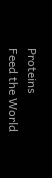Proteins
Feed the World